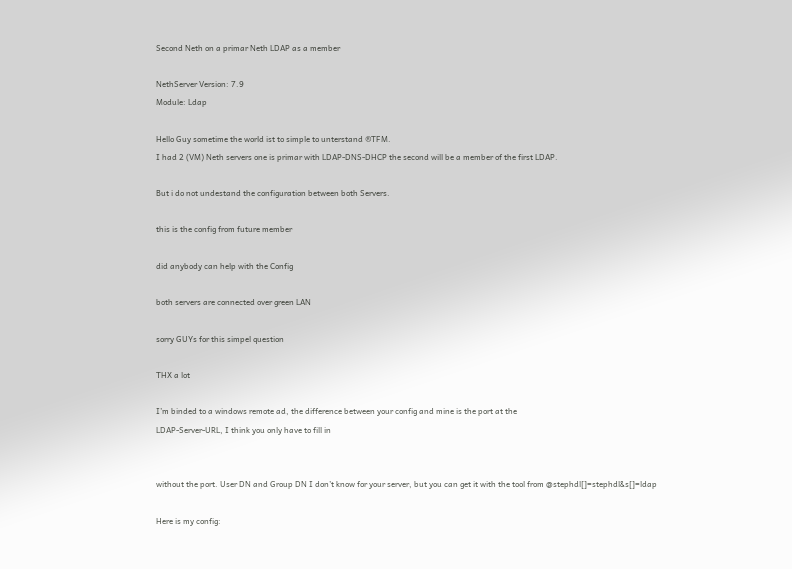Second Neth on a primar Neth LDAP as a member

NethServer Version: 7.9
Module: Ldap

Hello Guy sometime the world ist to simple to unterstand ®TFM.
I had 2 (VM) Neth servers one is primar with LDAP-DNS-DHCP the second will be a member of the first LDAP.

But i do not undestand the configuration between both Servers.

this is the config from future member

did anybody can help with the Config

both servers are connected over green LAN

sorry GUYs for this simpel question

THX a lot

I’m binded to a windows remote ad, the difference between your config and mine is the port at the
LDAP-Server-URL, I think you only have to fill in


without the port. User DN and Group DN I don’t know for your server, but you can get it with the tool from @stephdl[]=stephdl&s[]=ldap

Here is my config: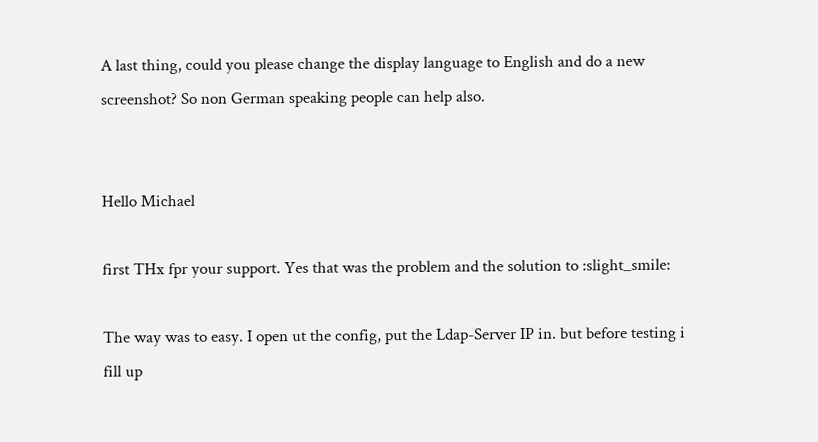A last thing, could you please change the display language to English and do a new screenshot? So non German speaking people can help also.


Hello Michael

first THx fpr your support. Yes that was the problem and the solution to :slight_smile:

The way was to easy. I open ut the config, put the Ldap-Server IP in. but before testing i fill up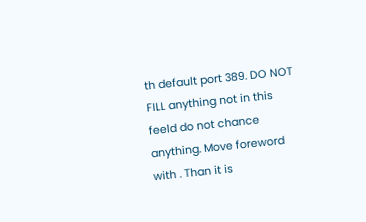th default port 389. DO NOT FILL anything not in this feeld do not chance anything. Move foreword with . Than it is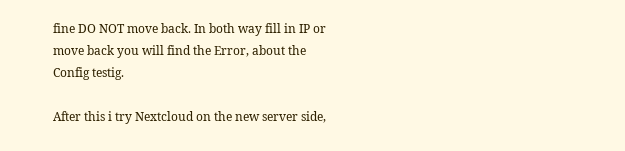fine DO NOT move back. In both way fill in IP or move back you will find the Error, about the Config testig.

After this i try Nextcloud on the new server side,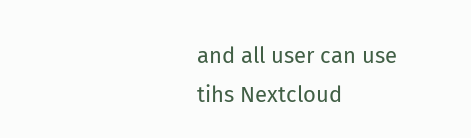and all user can use tihs Nextcloud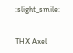:slight_smile:


THX Axel